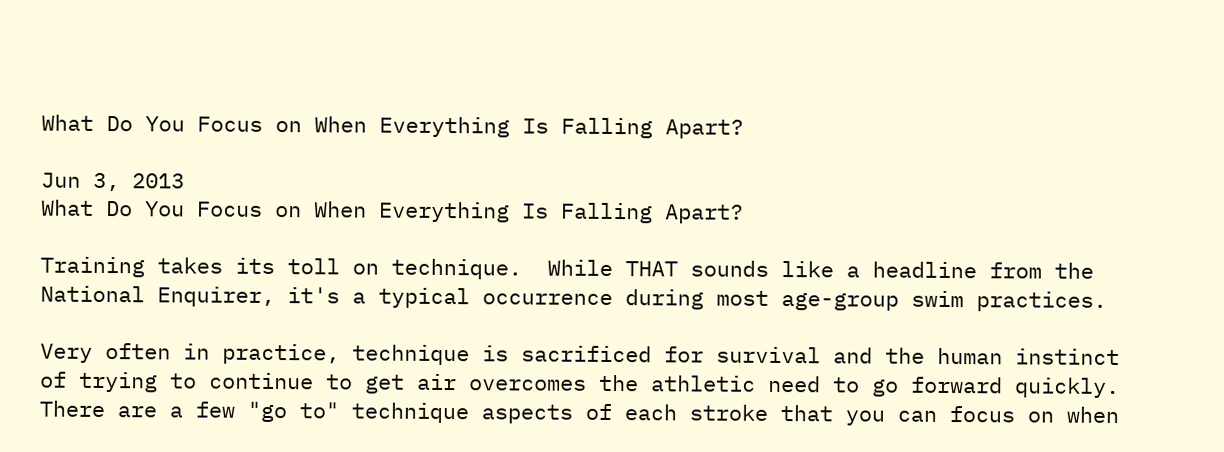What Do You Focus on When Everything Is Falling Apart?

Jun 3, 2013
What Do You Focus on When Everything Is Falling Apart?

Training takes its toll on technique.  While THAT sounds like a headline from the National Enquirer, it's a typical occurrence during most age-group swim practices.

Very often in practice, technique is sacrificed for survival and the human instinct of trying to continue to get air overcomes the athletic need to go forward quickly.  There are a few "go to" technique aspects of each stroke that you can focus on when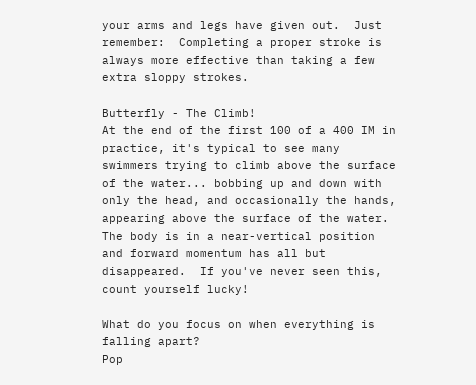your arms and legs have given out.  Just remember:  Completing a proper stroke is always more effective than taking a few extra sloppy strokes.

Butterfly - The Climb!
At the end of the first 100 of a 400 IM in practice, it's typical to see many swimmers trying to climb above the surface of the water... bobbing up and down with only the head, and occasionally the hands, appearing above the surface of the water.  The body is in a near-vertical position and forward momentum has all but disappeared.  If you've never seen this, count yourself lucky!

What do you focus on when everything is falling apart?
Pop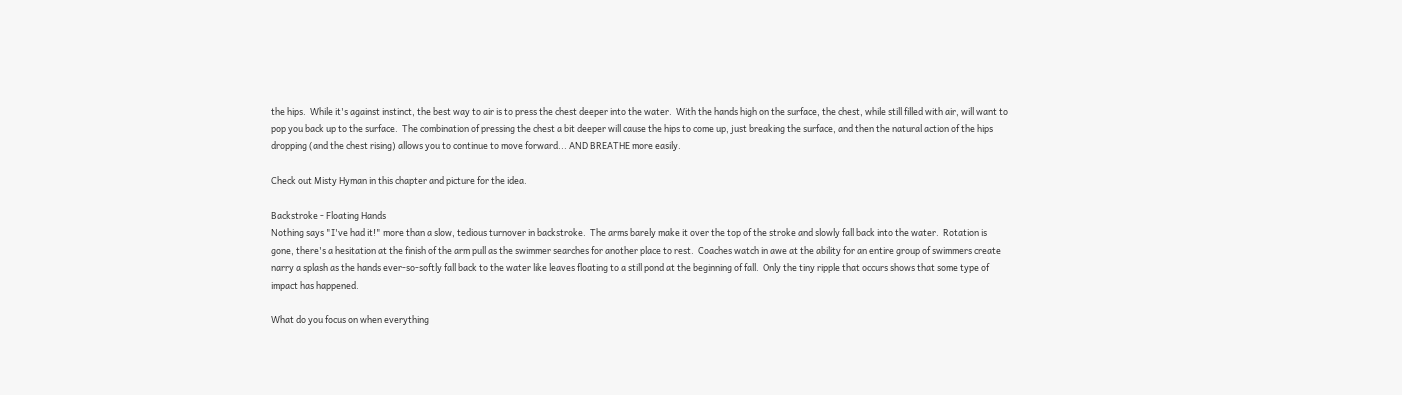the hips.  While it's against instinct, the best way to air is to press the chest deeper into the water.  With the hands high on the surface, the chest, while still filled with air, will want to pop you back up to the surface.  The combination of pressing the chest a bit deeper will cause the hips to come up, just breaking the surface, and then the natural action of the hips dropping (and the chest rising) allows you to continue to move forward... AND BREATHE more easily.

Check out Misty Hyman in this chapter and picture for the idea.

Backstroke - Floating Hands
Nothing says "I've had it!" more than a slow, tedious turnover in backstroke.  The arms barely make it over the top of the stroke and slowly fall back into the water.  Rotation is gone, there's a hesitation at the finish of the arm pull as the swimmer searches for another place to rest.  Coaches watch in awe at the ability for an entire group of swimmers create narry a splash as the hands ever-so-softly fall back to the water like leaves floating to a still pond at the beginning of fall.  Only the tiny ripple that occurs shows that some type of impact has happened.

What do you focus on when everything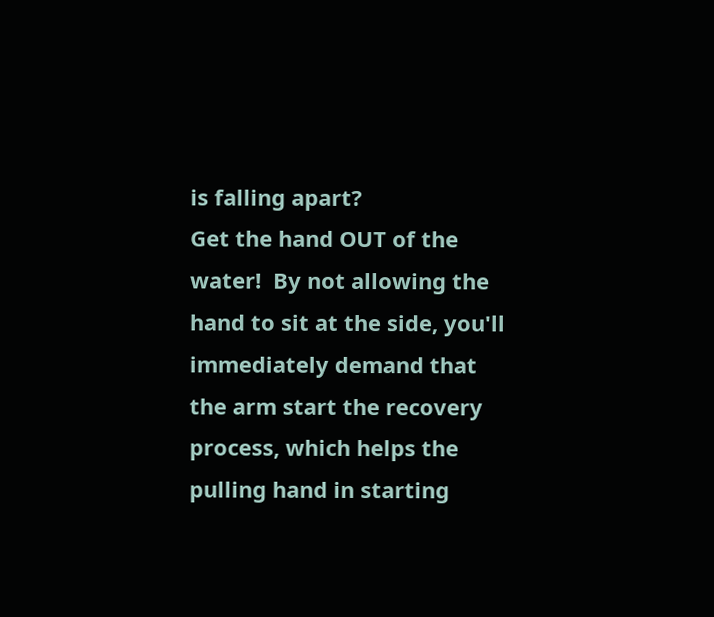is falling apart?
Get the hand OUT of the water!  By not allowing the hand to sit at the side, you'll immediately demand that the arm start the recovery process, which helps the pulling hand in starting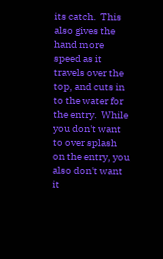its catch.  This also gives the hand more speed as it travels over the top, and cuts in to the water for the entry.  While you don't want to over splash on the entry, you also don't want it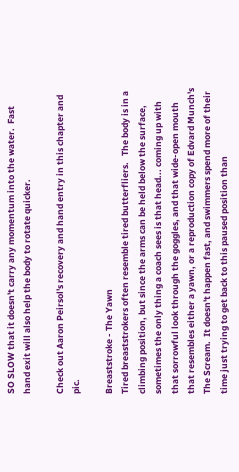SO SLOW that it doesn't carry any momentum into the water.  Fast hand exit will also help the body to rotate quicker.

Check out Aaron Peirsol's recovery and hand entry in this chapter and pic.

Breaststroke - The Yawn
Tired breaststrokers often resemble tired butterfliers.   The body is in a climbing position, but since the arms can be held below the surface, sometimes the only thing a coach sees is that head... coming up with that sorrowful look through the goggles, and that wide-open mouth that resembles either a yawn, or a reproduction copy of Edvard Munch's The Scream.  It doesn't happen fast, and swimmers spend more of their time just trying to get back to this paused position than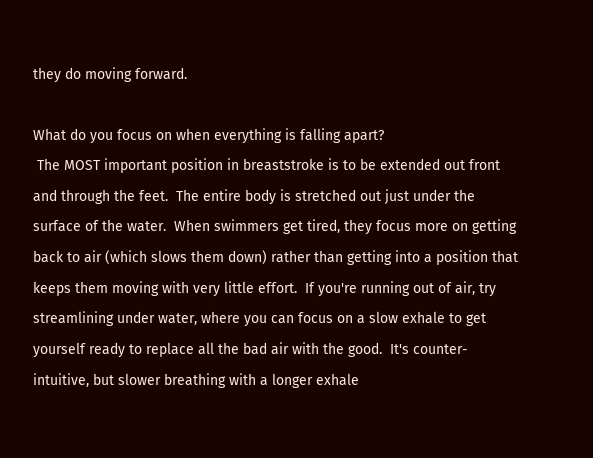they do moving forward.

What do you focus on when everything is falling apart?
 The MOST important position in breaststroke is to be extended out front and through the feet.  The entire body is stretched out just under the surface of the water.  When swimmers get tired, they focus more on getting back to air (which slows them down) rather than getting into a position that keeps them moving with very little effort.  If you're running out of air, try streamlining under water, where you can focus on a slow exhale to get yourself ready to replace all the bad air with the good.  It's counter-intuitive, but slower breathing with a longer exhale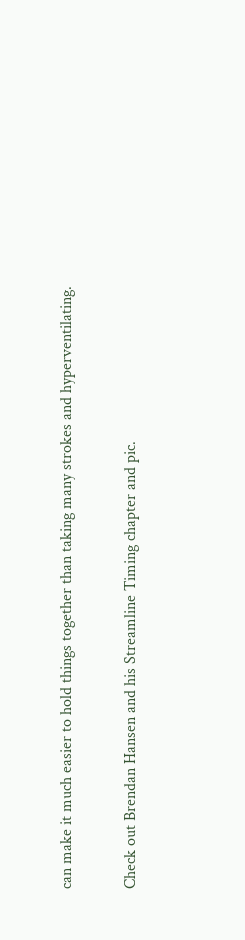can make it much easier to hold things together than taking many strokes and hyperventilating.

Check out Brendan Hansen and his Streamline Timing chapter and pic.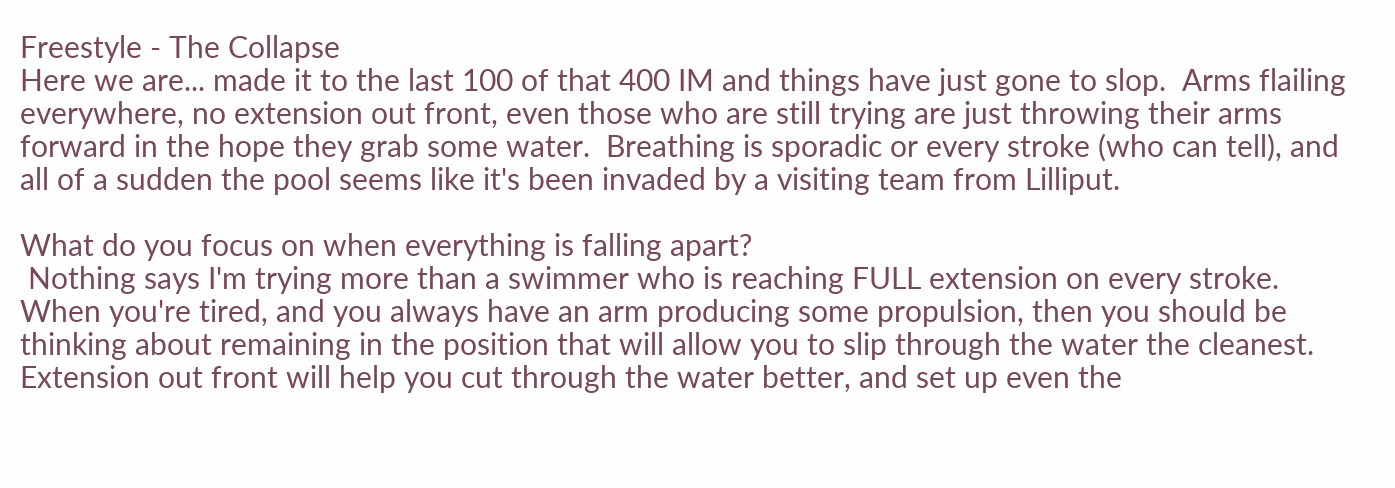Freestyle - The Collapse
Here we are... made it to the last 100 of that 400 IM and things have just gone to slop.  Arms flailing everywhere, no extension out front, even those who are still trying are just throwing their arms forward in the hope they grab some water.  Breathing is sporadic or every stroke (who can tell), and all of a sudden the pool seems like it's been invaded by a visiting team from Lilliput.

What do you focus on when everything is falling apart?
 Nothing says I'm trying more than a swimmer who is reaching FULL extension on every stroke.  When you're tired, and you always have an arm producing some propulsion, then you should be thinking about remaining in the position that will allow you to slip through the water the cleanest.  Extension out front will help you cut through the water better, and set up even the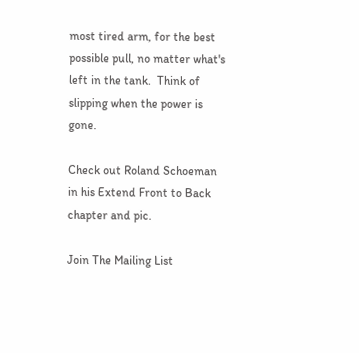most tired arm, for the best possible pull, no matter what's left in the tank.  Think of slipping when the power is gone.

Check out Roland Schoeman in his Extend Front to Back chapter and pic.

Join The Mailing List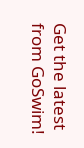Get the latest from GoSwim!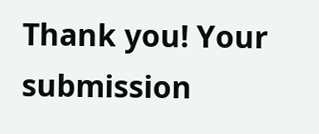Thank you! Your submission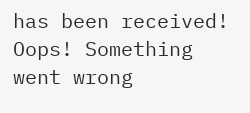has been received!
Oops! Something went wrong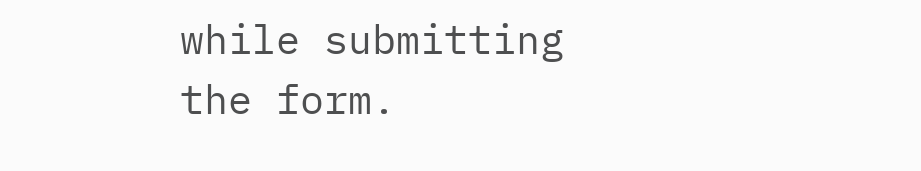while submitting the form.